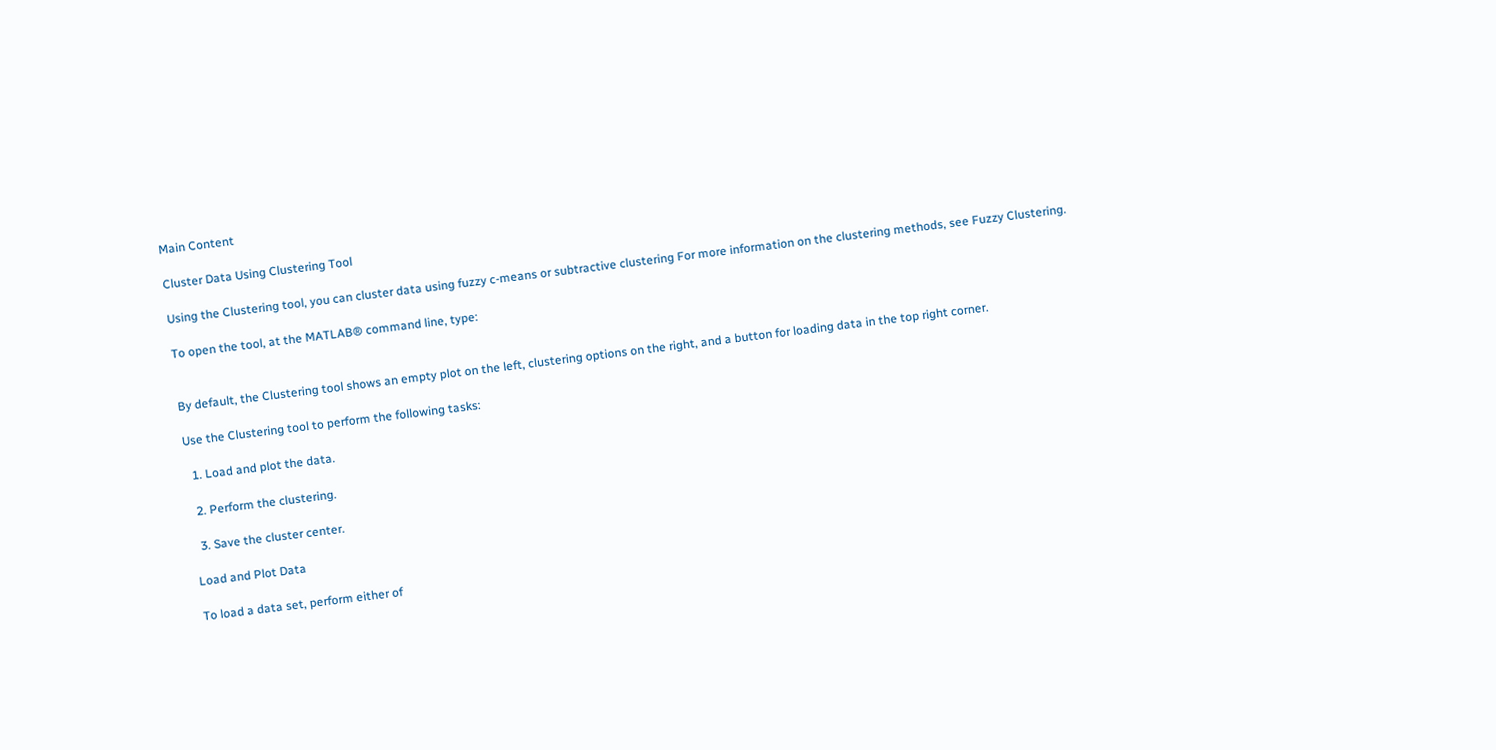Main Content

Cluster Data Using Clustering Tool

Using the Clustering tool, you can cluster data using fuzzy c-means or subtractive clustering For more information on the clustering methods, see Fuzzy Clustering.

To open the tool, at the MATLAB® command line, type:


By default, the Clustering tool shows an empty plot on the left, clustering options on the right, and a button for loading data in the top right corner.

Use the Clustering tool to perform the following tasks:

  1. Load and plot the data.

  2. Perform the clustering.

  3. Save the cluster center.

Load and Plot Data

To load a data set, perform either of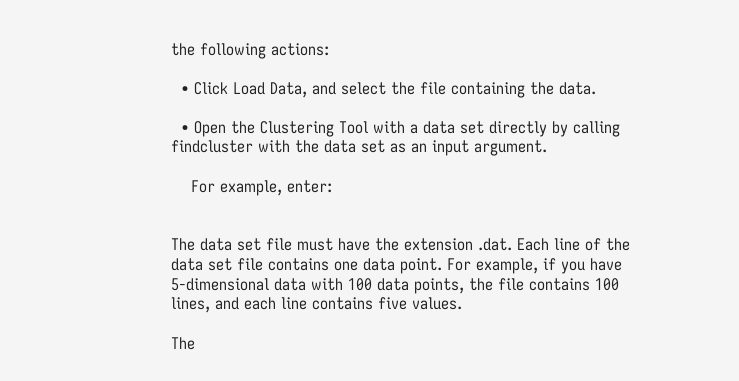the following actions:

  • Click Load Data, and select the file containing the data.

  • Open the Clustering Tool with a data set directly by calling findcluster with the data set as an input argument.

    For example, enter:


The data set file must have the extension .dat. Each line of the data set file contains one data point. For example, if you have 5-dimensional data with 100 data points, the file contains 100 lines, and each line contains five values.

The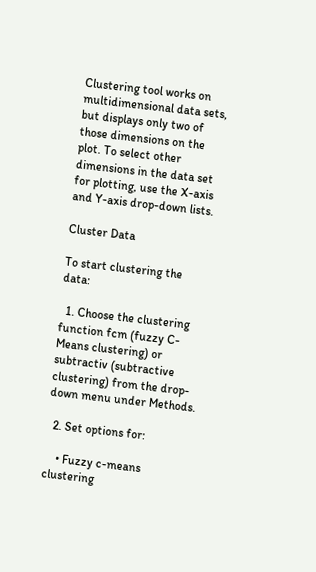Clustering tool works on multidimensional data sets, but displays only two of those dimensions on the plot. To select other dimensions in the data set for plotting, use the X-axis and Y-axis drop-down lists.

Cluster Data

To start clustering the data:

  1. Choose the clustering function fcm (fuzzy C-Means clustering) or subtractiv (subtractive clustering) from the drop-down menu under Methods.

  2. Set options for:

    • Fuzzy c-means clustering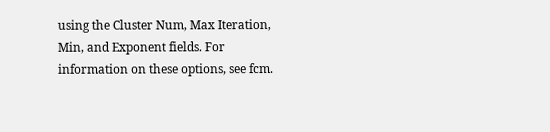using the Cluster Num, Max Iteration, Min, and Exponent fields. For information on these options, see fcm.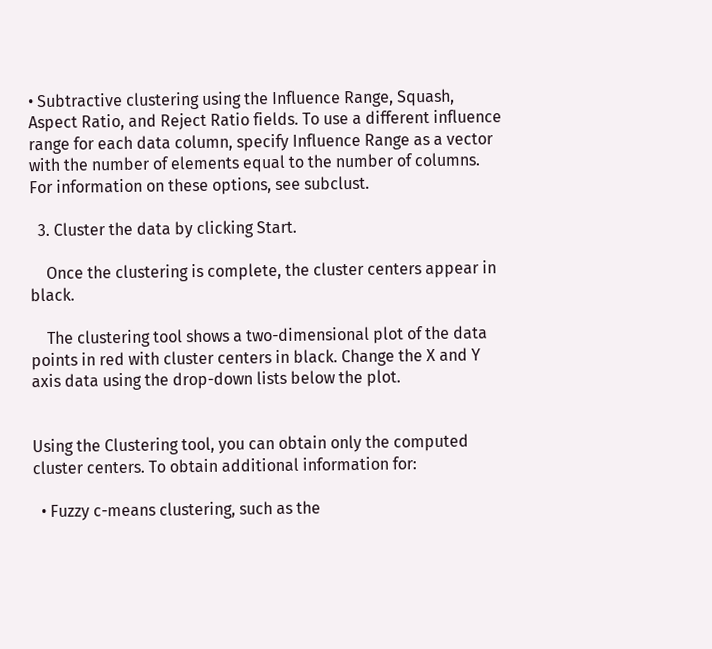• Subtractive clustering using the Influence Range, Squash, Aspect Ratio, and Reject Ratio fields. To use a different influence range for each data column, specify Influence Range as a vector with the number of elements equal to the number of columns. For information on these options, see subclust.

  3. Cluster the data by clicking Start.

    Once the clustering is complete, the cluster centers appear in black.

    The clustering tool shows a two-dimensional plot of the data points in red with cluster centers in black. Change the X and Y axis data using the drop-down lists below the plot.


Using the Clustering tool, you can obtain only the computed cluster centers. To obtain additional information for:

  • Fuzzy c-means clustering, such as the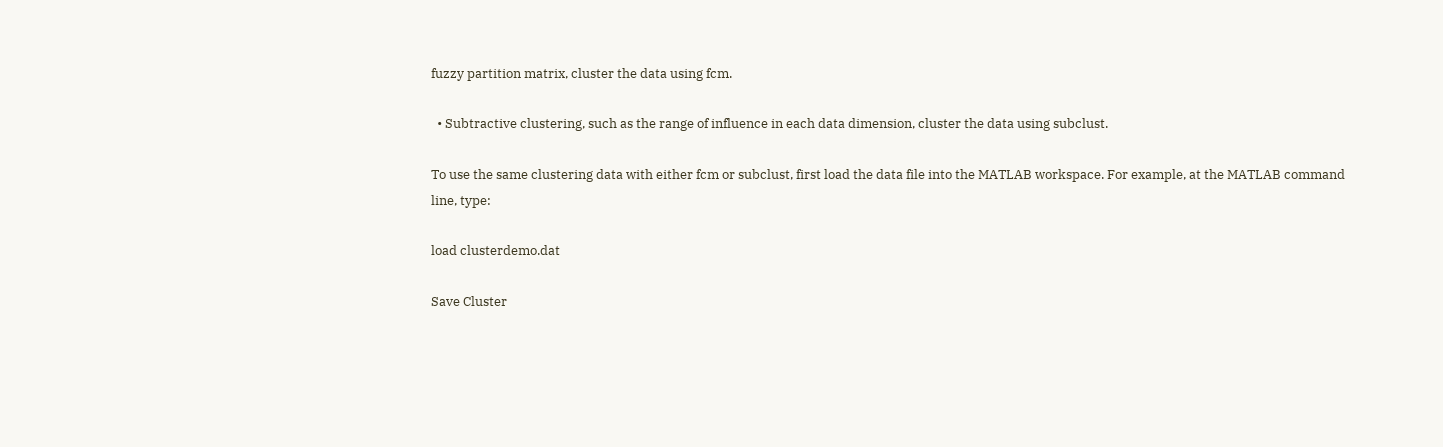fuzzy partition matrix, cluster the data using fcm.

  • Subtractive clustering, such as the range of influence in each data dimension, cluster the data using subclust.

To use the same clustering data with either fcm or subclust, first load the data file into the MATLAB workspace. For example, at the MATLAB command line, type:

load clusterdemo.dat

Save Cluster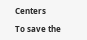Centers

To save the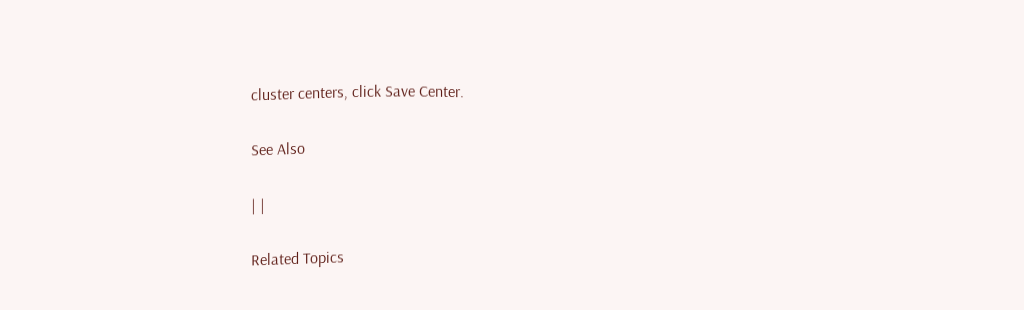cluster centers, click Save Center.

See Also

| |

Related Topics